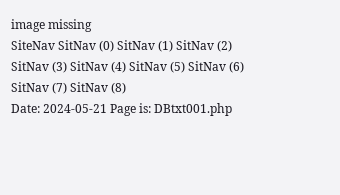image missing
SiteNav SitNav (0) SitNav (1) SitNav (2) SitNav (3) SitNav (4) SitNav (5) SitNav (6) SitNav (7) SitNav (8)
Date: 2024-05-21 Page is: DBtxt001.php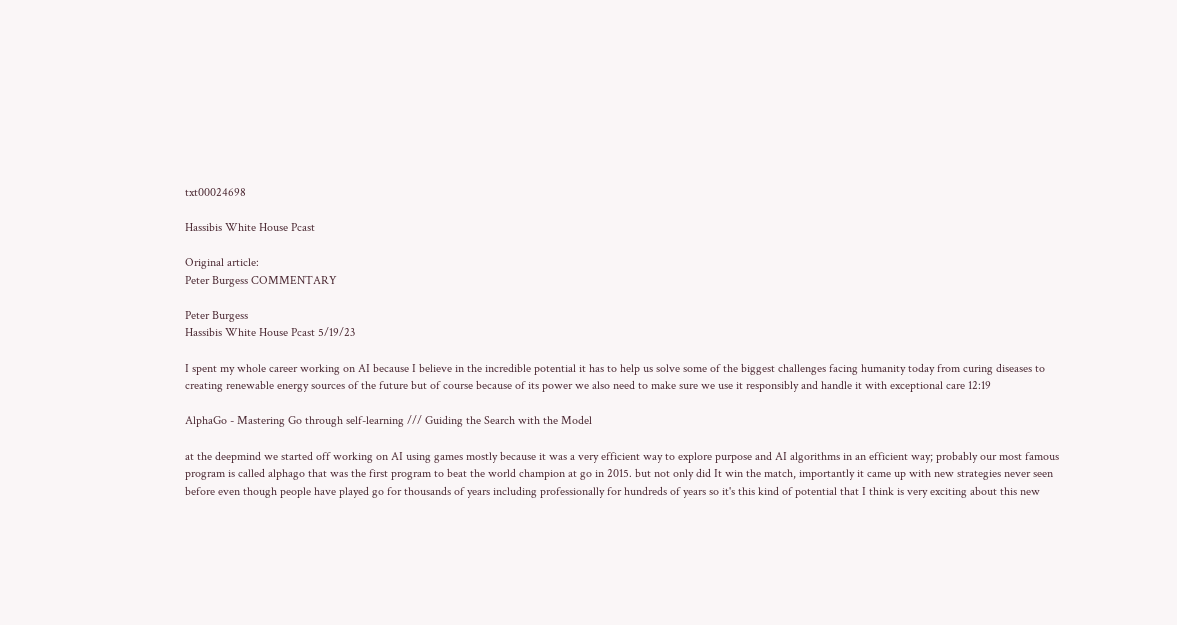txt00024698

Hassibis White House Pcast

Original article:
Peter Burgess COMMENTARY

Peter Burgess
Hassibis White House Pcast 5/19/23

I spent my whole career working on AI because I believe in the incredible potential it has to help us solve some of the biggest challenges facing humanity today from curing diseases to creating renewable energy sources of the future but of course because of its power we also need to make sure we use it responsibly and handle it with exceptional care 12:19

AlphaGo - Mastering Go through self-learning /// Guiding the Search with the Model

at the deepmind we started off working on AI using games mostly because it was a very efficient way to explore purpose and AI algorithms in an efficient way; probably our most famous program is called alphago that was the first program to beat the world champion at go in 2015. but not only did It win the match, importantly it came up with new strategies never seen before even though people have played go for thousands of years including professionally for hundreds of years so it's this kind of potential that I think is very exciting about this new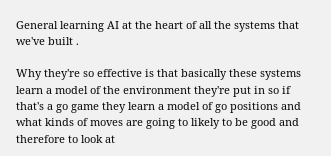General learning AI at the heart of all the systems that we've built .

Why they're so effective is that basically these systems learn a model of the environment they're put in so if that's a go game they learn a model of go positions and what kinds of moves are going to likely to be good and therefore to look at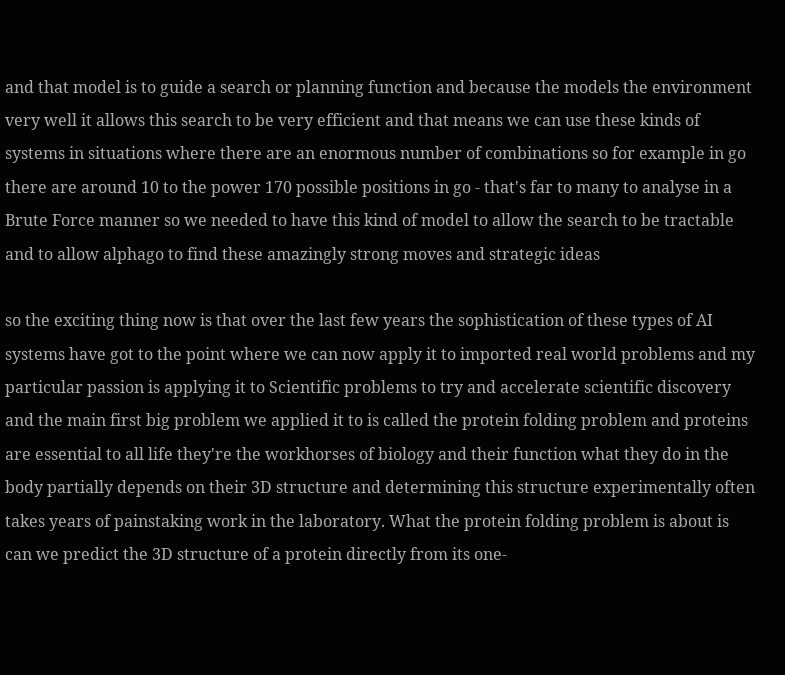and that model is to guide a search or planning function and because the models the environment very well it allows this search to be very efficient and that means we can use these kinds of systems in situations where there are an enormous number of combinations so for example in go there are around 10 to the power 170 possible positions in go - that's far to many to analyse in a Brute Force manner so we needed to have this kind of model to allow the search to be tractable and to allow alphago to find these amazingly strong moves and strategic ideas

so the exciting thing now is that over the last few years the sophistication of these types of AI systems have got to the point where we can now apply it to imported real world problems and my particular passion is applying it to Scientific problems to try and accelerate scientific discovery and the main first big problem we applied it to is called the protein folding problem and proteins are essential to all life they're the workhorses of biology and their function what they do in the body partially depends on their 3D structure and determining this structure experimentally often takes years of painstaking work in the laboratory. What the protein folding problem is about is can we predict the 3D structure of a protein directly from its one-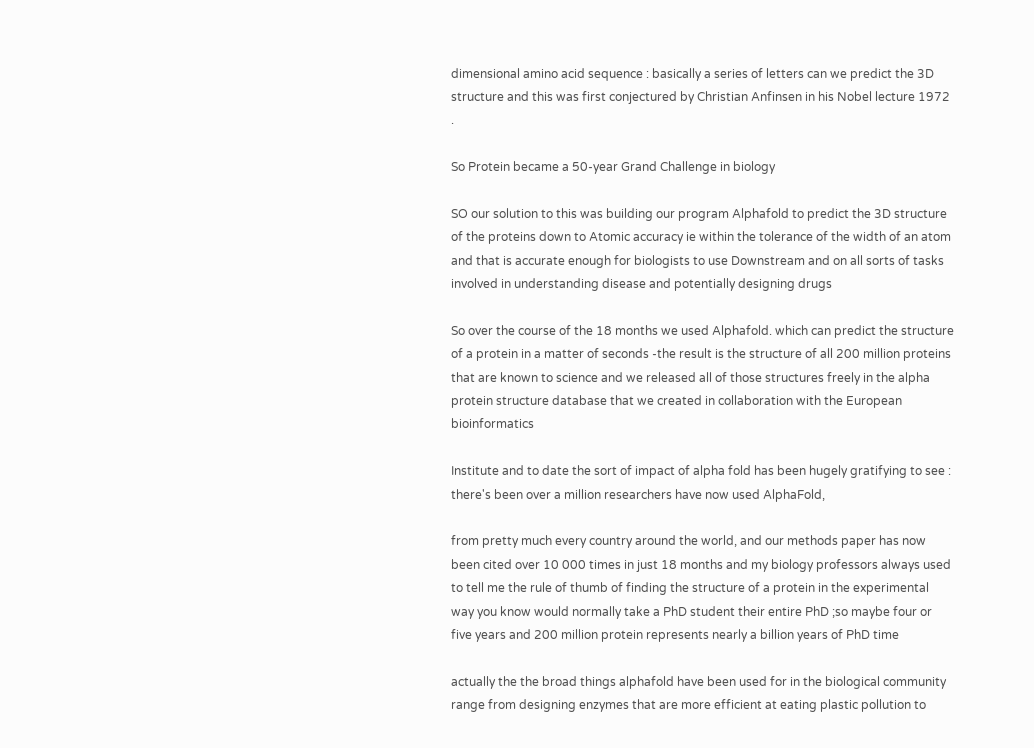dimensional amino acid sequence : basically a series of letters can we predict the 3D structure and this was first conjectured by Christian Anfinsen in his Nobel lecture 1972 .

So Protein became a 50-year Grand Challenge in biology

SO our solution to this was building our program Alphafold to predict the 3D structure of the proteins down to Atomic accuracy ie within the tolerance of the width of an atom and that is accurate enough for biologists to use Downstream and on all sorts of tasks involved in understanding disease and potentially designing drugs

So over the course of the 18 months we used Alphafold. which can predict the structure of a protein in a matter of seconds -the result is the structure of all 200 million proteins that are known to science and we released all of those structures freely in the alpha protein structure database that we created in collaboration with the European bioinformatics

Institute and to date the sort of impact of alpha fold has been hugely gratifying to see : there's been over a million researchers have now used AlphaFold,

from pretty much every country around the world, and our methods paper has now been cited over 10 000 times in just 18 months and my biology professors always used to tell me the rule of thumb of finding the structure of a protein in the experimental way you know would normally take a PhD student their entire PhD ;so maybe four or five years and 200 million protein represents nearly a billion years of PhD time

actually the the broad things alphafold have been used for in the biological community range from designing enzymes that are more efficient at eating plastic pollution to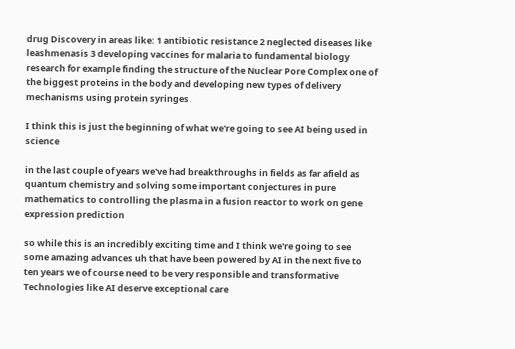drug Discovery in areas like: 1 antibiotic resistance 2 neglected diseases like leashmenasis 3 developing vaccines for malaria to fundamental biology research for example finding the structure of the Nuclear Pore Complex one of the biggest proteins in the body and developing new types of delivery mechanisms using protein syringes

I think this is just the beginning of what we're going to see AI being used in science

in the last couple of years we've had breakthroughs in fields as far afield as quantum chemistry and solving some important conjectures in pure mathematics to controlling the plasma in a fusion reactor to work on gene expression prediction

so while this is an incredibly exciting time and I think we're going to see some amazing advances uh that have been powered by AI in the next five to ten years we of course need to be very responsible and transformative Technologies like AI deserve exceptional care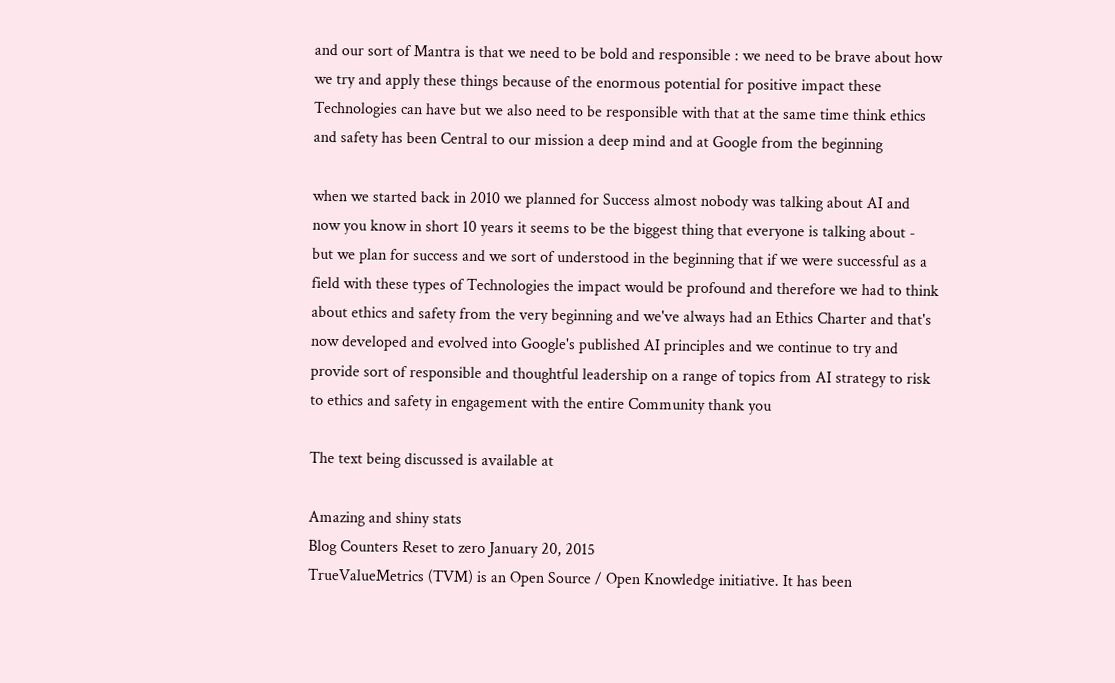and our sort of Mantra is that we need to be bold and responsible : we need to be brave about how we try and apply these things because of the enormous potential for positive impact these Technologies can have but we also need to be responsible with that at the same time think ethics and safety has been Central to our mission a deep mind and at Google from the beginning

when we started back in 2010 we planned for Success almost nobody was talking about AI and now you know in short 10 years it seems to be the biggest thing that everyone is talking about - but we plan for success and we sort of understood in the beginning that if we were successful as a field with these types of Technologies the impact would be profound and therefore we had to think about ethics and safety from the very beginning and we've always had an Ethics Charter and that's now developed and evolved into Google's published AI principles and we continue to try and provide sort of responsible and thoughtful leadership on a range of topics from AI strategy to risk to ethics and safety in engagement with the entire Community thank you

The text being discussed is available at

Amazing and shiny stats
Blog Counters Reset to zero January 20, 2015
TrueValueMetrics (TVM) is an Open Source / Open Knowledge initiative. It has been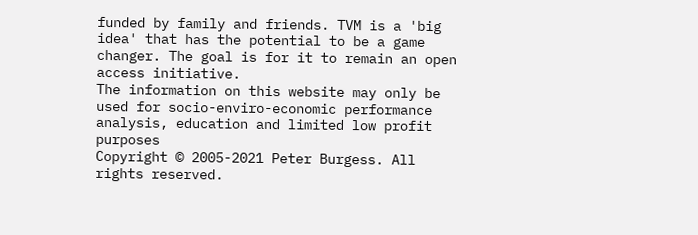funded by family and friends. TVM is a 'big idea' that has the potential to be a game changer. The goal is for it to remain an open access initiative.
The information on this website may only be used for socio-enviro-economic performance analysis, education and limited low profit purposes
Copyright © 2005-2021 Peter Burgess. All rights reserved.